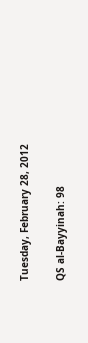Tuesday, February 28, 2012

QS al-Bayyinah: 98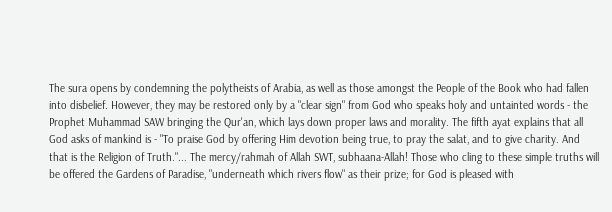The sura opens by condemning the polytheists of Arabia, as well as those amongst the People of the Book who had fallen into disbelief. However, they may be restored only by a "clear sign" from God who speaks holy and untainted words - the Prophet Muhammad SAW bringing the Qur'an, which lays down proper laws and morality. The fifth ayat explains that all God asks of mankind is - "To praise God by offering Him devotion being true, to pray the salat, and to give charity. And that is the Religion of Truth."... The mercy/rahmah of Allah SWT, subhaana-Allah! Those who cling to these simple truths will be offered the Gardens of Paradise, "underneath which rivers flow" as their prize; for God is pleased with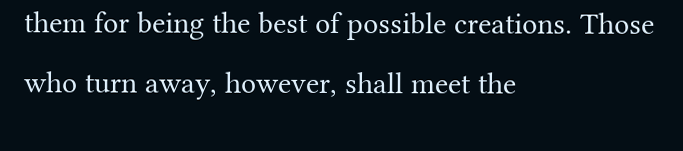them for being the best of possible creations. Those who turn away, however, shall meet the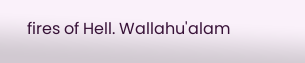fires of Hell. Wallahu'alam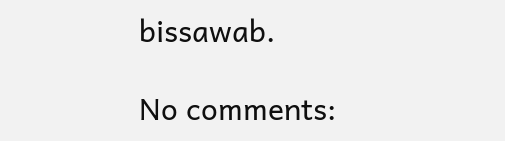bissawab.

No comments: